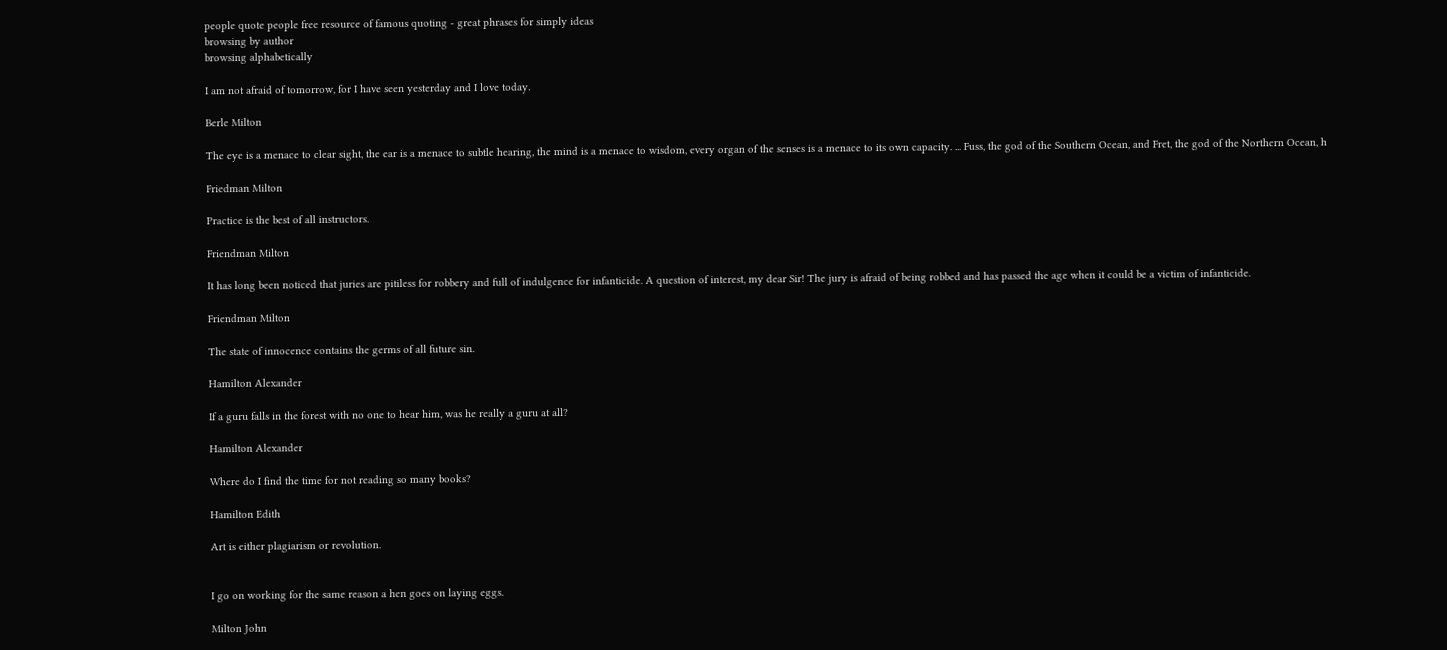people quote people free resource of famous quoting - great phrases for simply ideas
browsing by author
browsing alphabetically

I am not afraid of tomorrow, for I have seen yesterday and I love today.

Berle Milton

The eye is a menace to clear sight, the ear is a menace to subtle hearing, the mind is a menace to wisdom, every organ of the senses is a menace to its own capacity. ... Fuss, the god of the Southern Ocean, and Fret, the god of the Northern Ocean, h

Friedman Milton

Practice is the best of all instructors.

Friendman Milton

It has long been noticed that juries are pitiless for robbery and full of indulgence for infanticide. A question of interest, my dear Sir! The jury is afraid of being robbed and has passed the age when it could be a victim of infanticide.

Friendman Milton

The state of innocence contains the germs of all future sin.

Hamilton Alexander

If a guru falls in the forest with no one to hear him, was he really a guru at all?

Hamilton Alexander

Where do I find the time for not reading so many books?

Hamilton Edith

Art is either plagiarism or revolution.


I go on working for the same reason a hen goes on laying eggs.

Milton John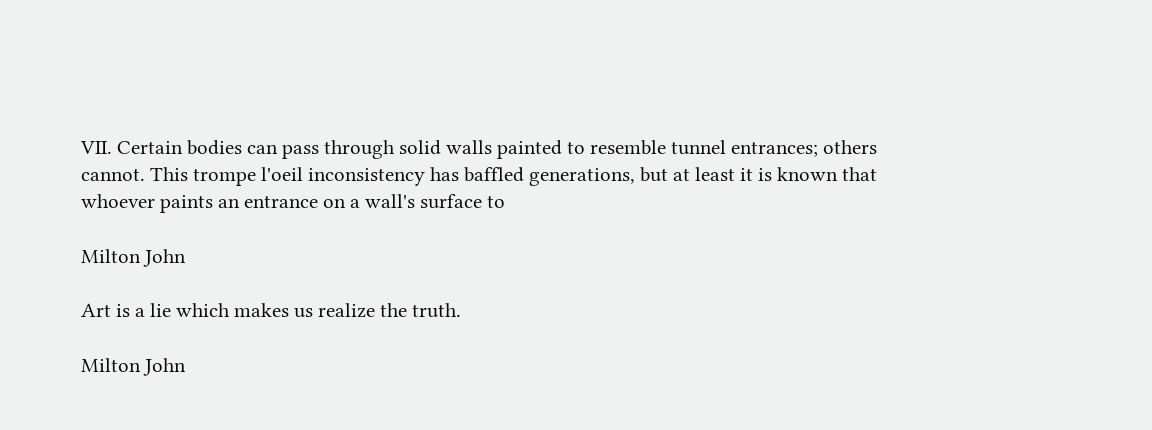VII. Certain bodies can pass through solid walls painted to resemble tunnel entrances; others cannot. This trompe l'oeil inconsistency has baffled generations, but at least it is known that whoever paints an entrance on a wall's surface to

Milton John

Art is a lie which makes us realize the truth.

Milton John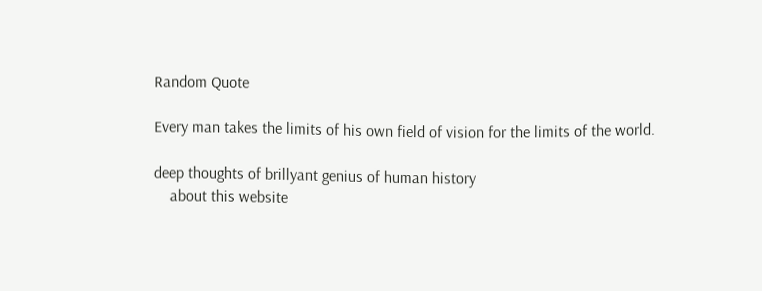Random Quote

Every man takes the limits of his own field of vision for the limits of the world.

deep thoughts of brillyant genius of human history
    about this website